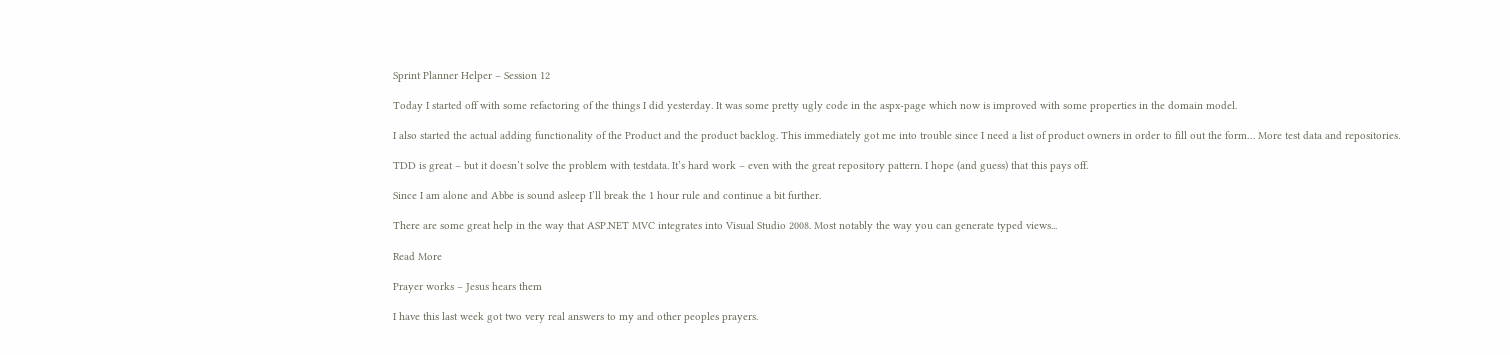Sprint Planner Helper – Session 12

Today I started off with some refactoring of the things I did yesterday. It was some pretty ugly code in the aspx-page which now is improved with some properties in the domain model.

I also started the actual adding functionality of the Product and the product backlog. This immediately got me into trouble since I need a list of product owners in order to fill out the form… More test data and repositories.

TDD is great – but it doesn’t solve the problem with testdata. It’s hard work – even with the great repository pattern. I hope (and guess) that this pays off.

Since I am alone and Abbe is sound asleep I’ll break the 1 hour rule and continue a bit further.

There are some great help in the way that ASP.NET MVC integrates into Visual Studio 2008. Most notably the way you can generate typed views...

Read More

Prayer works – Jesus hears them

I have this last week got two very real answers to my and other peoples prayers.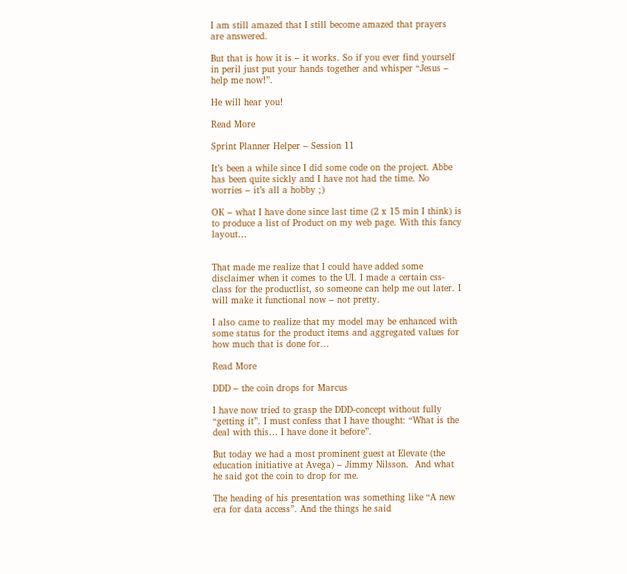I am still amazed that I still become amazed that prayers are answered.

But that is how it is – it works. So if you ever find yourself in peril just put your hands together and whisper “Jesus – help me now!”.

He will hear you!

Read More

Sprint Planner Helper – Session 11

It’s been a while since I did some code on the project. Abbe has been quite sickly and I have not had the time. No worries – it’s all a hobby ;)

OK – what I have done since last time (2 x 15 min I think) is to produce a list of Product on my web page. With this fancy layout…


That made me realize that I could have added some disclaimer when it comes to the UI. I made a certain css-class for the productlist, so someone can help me out later. I will make it functional now – not pretty.

I also came to realize that my model may be enhanced with some status for the product items and aggregated values for how much that is done for...

Read More

DDD – the coin drops for Marcus

I have now tried to grasp the DDD-concept without fully “getting it”. I must confess that I have thought: “What is the deal with this… I have done it before”.

But today we had a most prominent guest at Elevate (the education initiative at Avega) – Jimmy Nilsson.  And what he said got the coin to drop for me.

The heading of his presentation was something like “A new era for data access”. And the things he said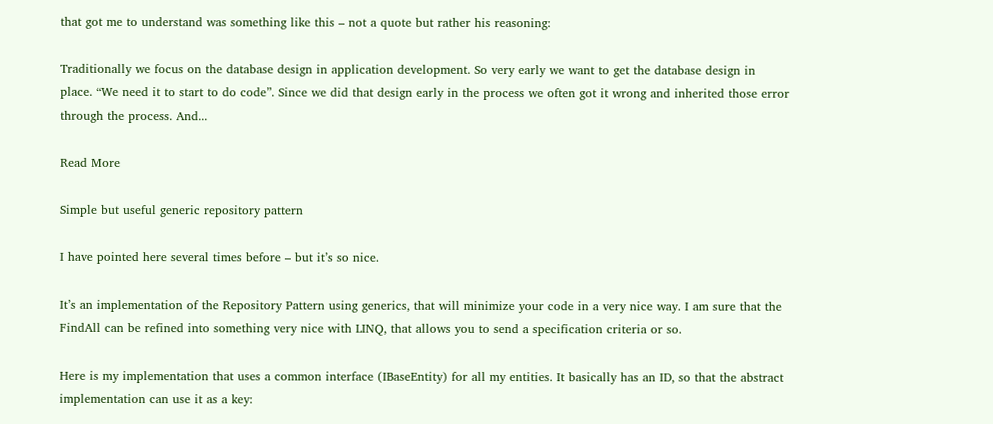that got me to understand was something like this – not a quote but rather his reasoning:

Traditionally we focus on the database design in application development. So very early we want to get the database design in place. “We need it to start to do code”. Since we did that design early in the process we often got it wrong and inherited those error through the process. And...

Read More

Simple but useful generic repository pattern

I have pointed here several times before – but it’s so nice.

It’s an implementation of the Repository Pattern using generics, that will minimize your code in a very nice way. I am sure that the FindAll can be refined into something very nice with LINQ, that allows you to send a specification criteria or so.

Here is my implementation that uses a common interface (IBaseEntity) for all my entities. It basically has an ID, so that the abstract implementation can use it as a key: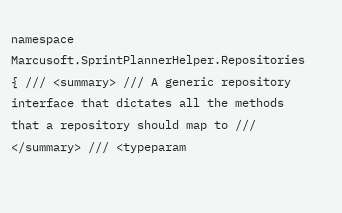namespace Marcusoft.SprintPlannerHelper.Repositories { /// <summary> /// A generic repository interface that dictates all the methods that a repository should map to /// </summary> /// <typeparam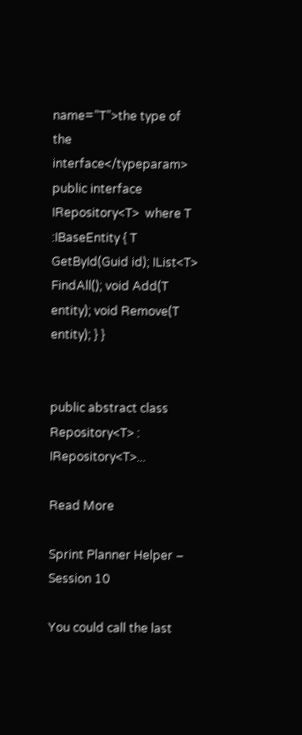name=”T”>the type of the interface</typeparam> public interface IRepository<T>  where T :IBaseEntity { T GetById(Guid id); IList<T> FindAll(); void Add(T entity); void Remove(T entity); } }


public abstract class Repository<T> : IRepository<T>...

Read More

Sprint Planner Helper – Session 10

You could call the last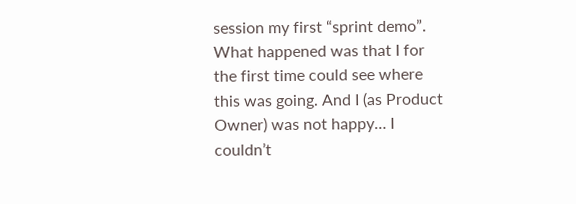session my first “sprint demo”. What happened was that I for the first time could see where this was going. And I (as Product Owner) was not happy… I couldn’t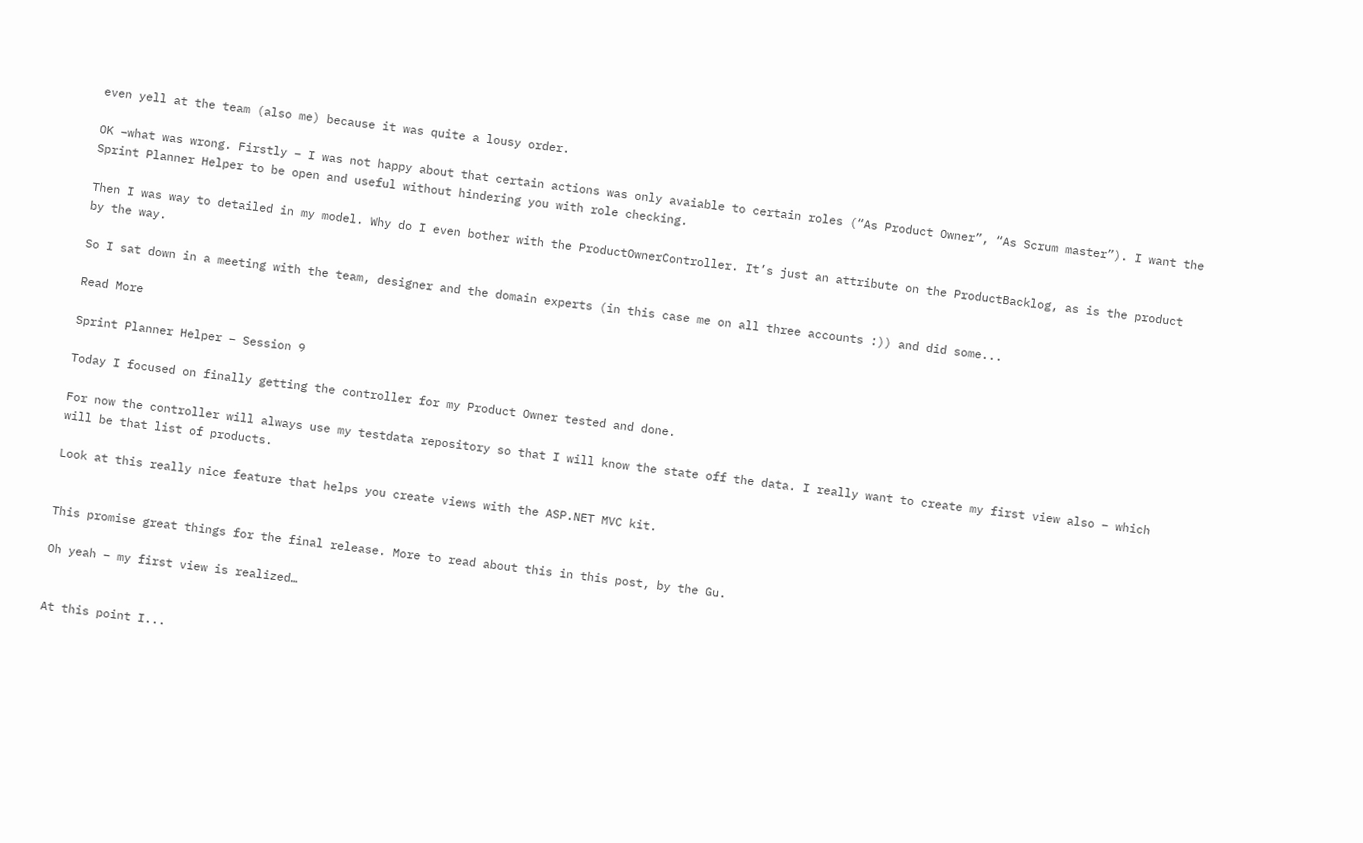even yell at the team (also me) because it was quite a lousy order.

OK –what was wrong. Firstly – I was not happy about that certain actions was only avaiable to certain roles (“As Product Owner”, “As Scrum master”). I want the Sprint Planner Helper to be open and useful without hindering you with role checking.

Then I was way to detailed in my model. Why do I even bother with the ProductOwnerController. It’s just an attribute on the ProductBacklog, as is the product by the way.

So I sat down in a meeting with the team, designer and the domain experts (in this case me on all three accounts :)) and did some...

Read More

Sprint Planner Helper – Session 9

Today I focused on finally getting the controller for my Product Owner tested and done.

For now the controller will always use my testdata repository so that I will know the state off the data. I really want to create my first view also – which will be that list of products.

Look at this really nice feature that helps you create views with the ASP.NET MVC kit.


This promise great things for the final release. More to read about this in this post, by the Gu.

Oh yeah – my first view is realized…


At this point I...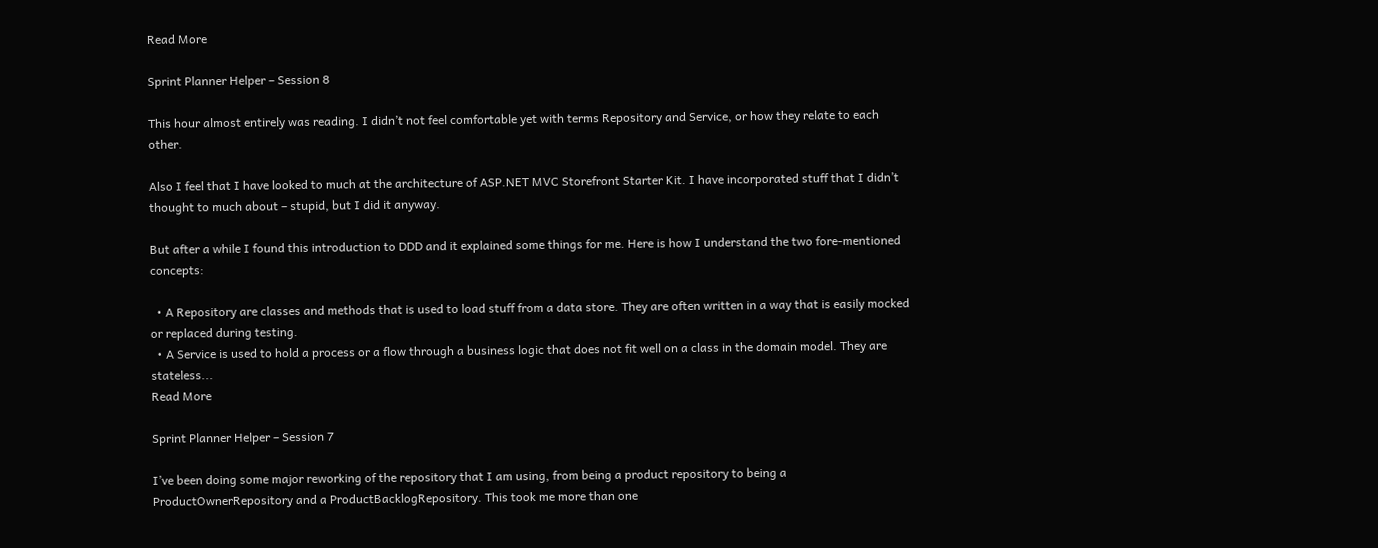Read More

Sprint Planner Helper – Session 8

This hour almost entirely was reading. I didn’t not feel comfortable yet with terms Repository and Service, or how they relate to each other.

Also I feel that I have looked to much at the architecture of ASP.NET MVC Storefront Starter Kit. I have incorporated stuff that I didn’t thought to much about – stupid, but I did it anyway.

But after a while I found this introduction to DDD and it explained some things for me. Here is how I understand the two fore-mentioned concepts:

  • A Repository are classes and methods that is used to load stuff from a data store. They are often written in a way that is easily mocked or replaced during testing.
  • A Service is used to hold a process or a flow through a business logic that does not fit well on a class in the domain model. They are stateless...
Read More

Sprint Planner Helper – Session 7

I’ve been doing some major reworking of the repository that I am using, from being a product repository to being a ProductOwnerRepository and a ProductBacklogRepository. This took me more than one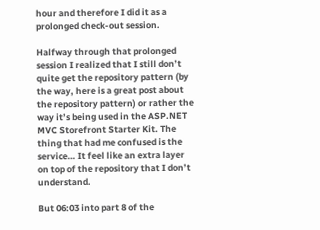hour and therefore I did it as a prolonged check-out session.

Halfway through that prolonged session I realized that I still don’t quite get the repository pattern (by the way, here is a great post about the repository pattern) or rather the way it’s being used in the ASP.NET MVC Storefront Starter Kit. The thing that had me confused is the service… It feel like an extra layer on top of the repository that I don’t understand.

But 06:03 into part 8 of the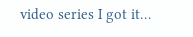video series I got it…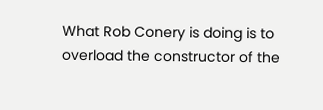What Rob Conery is doing is to overload the constructor of the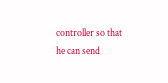controller so that he can send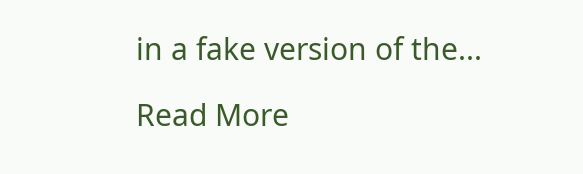in a fake version of the...

Read More